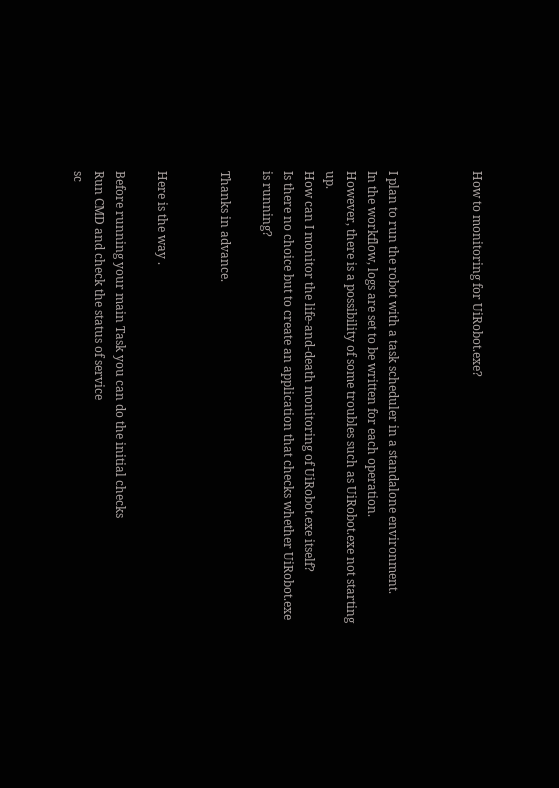How to monitoring for UiRobot.exe?



I plan to run the robot with a task scheduler in a standalone environment.
In the workflow, logs are set to be written for each operation.
However, there is a possibility of some troubles such as UiRobot.exe not starting up.
How can I monitor the life-and-death monitoring of UiRobot.exe itself?
Is there no choice but to create an application that checks whether UiRobot.exe is running?

Thanks in advance.


Here is the way .

Before running your main Task you can do the initial checks
Run CMD and check the status of service
sc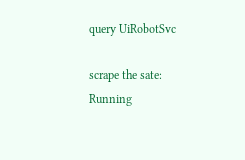query UiRobotSvc

scrape the sate: Running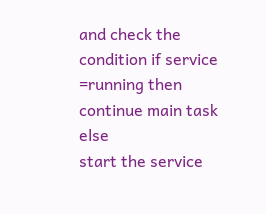and check the condition if service =running then continue main task else
start the service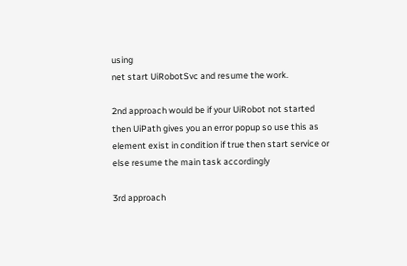using
net start UiRobotSvc and resume the work.

2nd approach would be if your UiRobot not started then UiPath gives you an error popup so use this as element exist in condition if true then start service or else resume the main task accordingly

3rd approach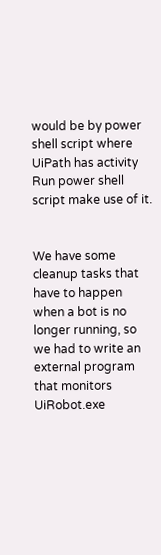would be by power shell script where UiPath has activity
Run power shell script make use of it.


We have some cleanup tasks that have to happen when a bot is no longer running, so we had to write an external program that monitors UiRobot.exe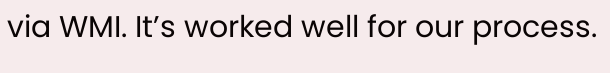via WMI. It’s worked well for our process.